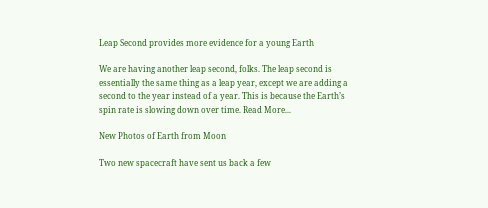Leap Second provides more evidence for a young Earth

We are having another leap second, folks. The leap second is essentially the same thing as a leap year, except we are adding a second to the year instead of a year. This is because the Earth’s spin rate is slowing down over time. Read More...

New Photos of Earth from Moon

Two new spacecraft have sent us back a few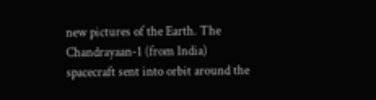new pictures of the Earth. The Chandrayaan-1 (from India) spacecraft sent into orbit around the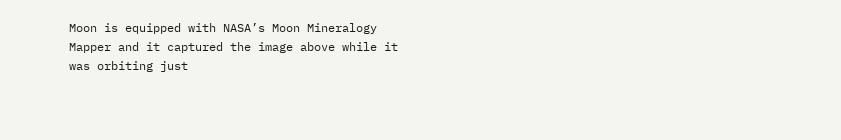Moon is equipped with NASA’s Moon Mineralogy Mapper and it captured the image above while it was orbiting just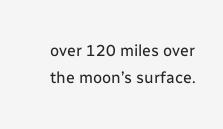over 120 miles over the moon’s surface.